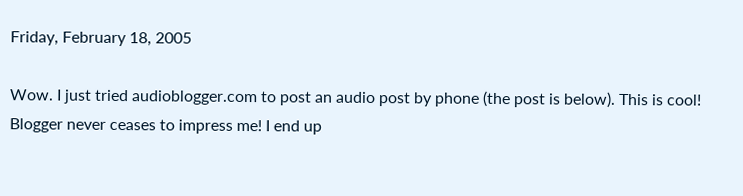Friday, February 18, 2005

Wow. I just tried audioblogger.com to post an audio post by phone (the post is below). This is cool! Blogger never ceases to impress me! I end up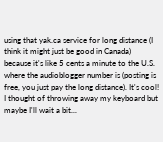using that yak.ca service for long distance (I think it might just be good in Canada) because it's like 5 cents a minute to the U.S. where the audioblogger number is (posting is free, you just pay the long distance). It's cool! I thought of throwing away my keyboard but maybe I'll wait a bit...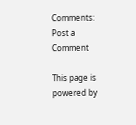Comments: Post a Comment

This page is powered by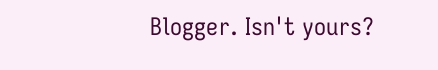Blogger. Isn't yours?